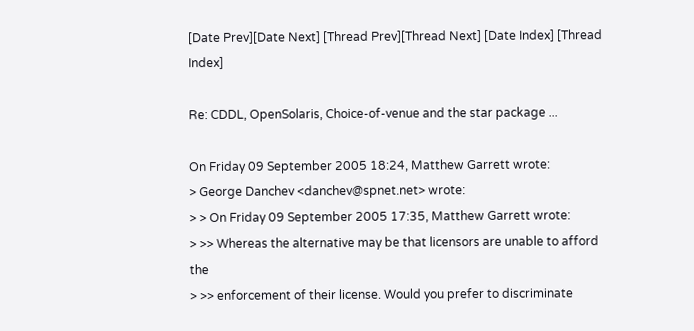[Date Prev][Date Next] [Thread Prev][Thread Next] [Date Index] [Thread Index]

Re: CDDL, OpenSolaris, Choice-of-venue and the star package ...

On Friday 09 September 2005 18:24, Matthew Garrett wrote:
> George Danchev <danchev@spnet.net> wrote:
> > On Friday 09 September 2005 17:35, Matthew Garrett wrote:
> >> Whereas the alternative may be that licensors are unable to afford the
> >> enforcement of their license. Would you prefer to discriminate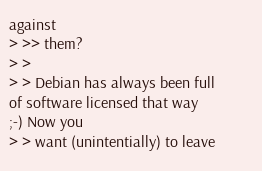against
> >> them?
> >
> > Debian has always been full of software licensed that way ;-) Now you
> > want (unintentially) to leave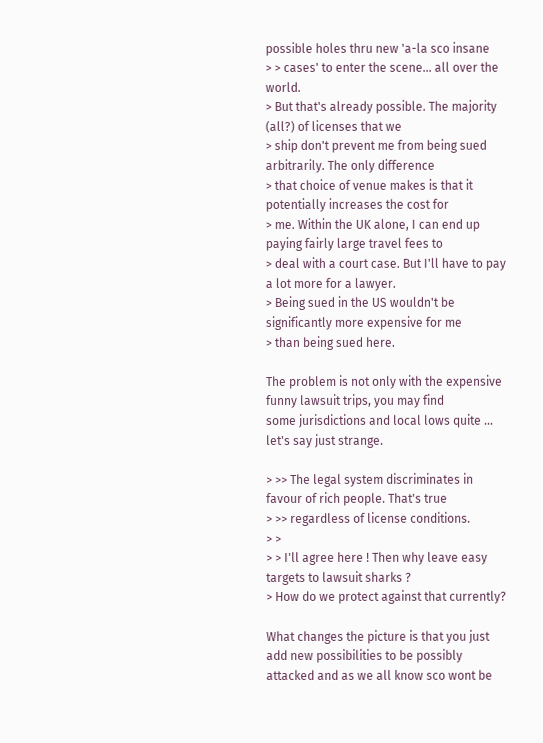possible holes thru new 'a-la sco insane
> > cases' to enter the scene... all over the world.
> But that's already possible. The majority (all?) of licenses that we
> ship don't prevent me from being sued arbitrarily. The only difference
> that choice of venue makes is that it potentially increases the cost for
> me. Within the UK alone, I can end up paying fairly large travel fees to
> deal with a court case. But I'll have to pay a lot more for a lawyer.
> Being sued in the US wouldn't be significantly more expensive for me
> than being sued here.

The problem is not only with the expensive funny lawsuit trips, you may find
some jurisdictions and local lows quite ... let's say just strange.

> >> The legal system discriminates in favour of rich people. That's true
> >> regardless of license conditions.
> >
> > I'll agree here ! Then why leave easy targets to lawsuit sharks ?
> How do we protect against that currently?

What changes the picture is that you just add new possibilities to be possibly
attacked and as we all know sco wont be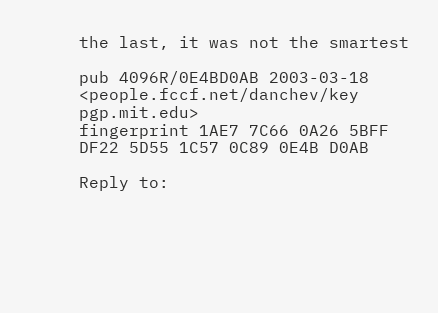the last, it was not the smartest

pub 4096R/0E4BD0AB 2003-03-18 <people.fccf.net/danchev/key pgp.mit.edu>
fingerprint 1AE7 7C66 0A26 5BFF DF22 5D55 1C57 0C89 0E4B D0AB

Reply to: